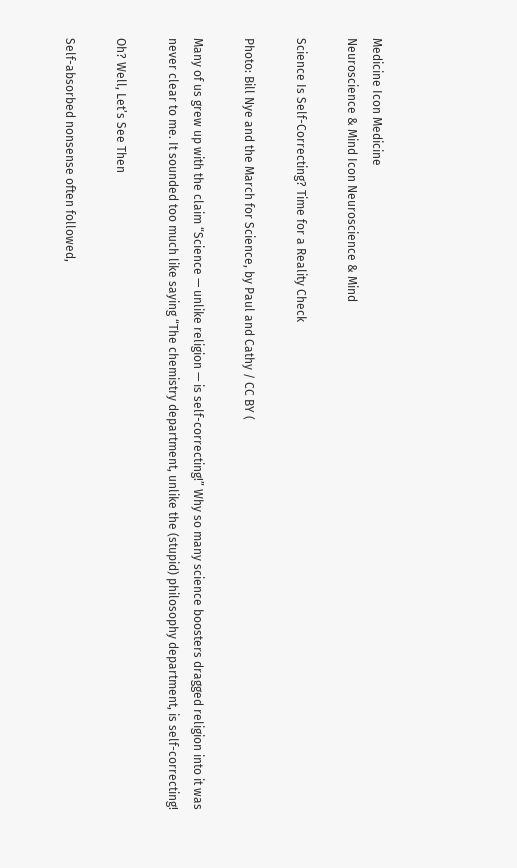Medicine Icon Medicine
Neuroscience & Mind Icon Neuroscience & Mind

Science Is Self-Correcting? Time for a Reality Check

Photo: Bill Nye and the March for Science, by Paul and Cathy / CC BY (

Many of us grew up with the claim “Science — unlike religion — is self-correcting!” Why so many science boosters dragged religion into it was never clear to me. It sounded too much like saying “The chemistry department, unlike the (stupid) philosophy department, is self-correcting!

Oh? Well, Let’s See Then

Self-absorbed nonsense often followed,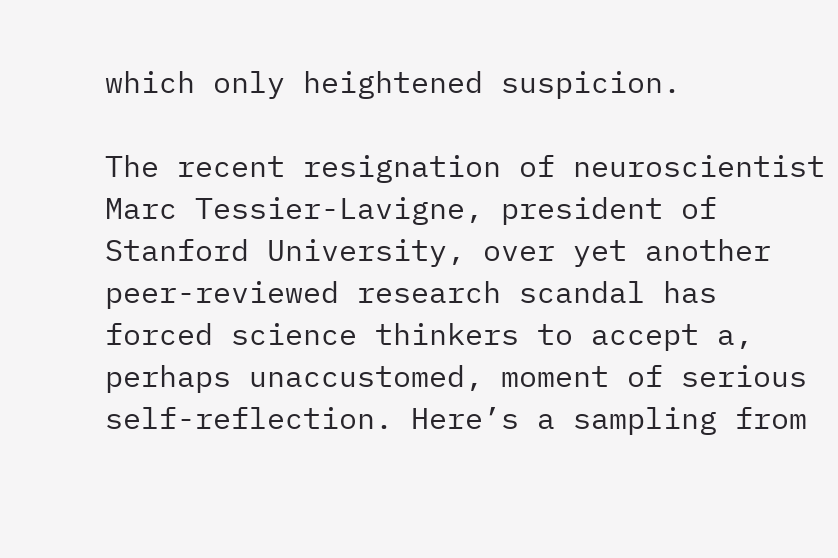which only heightened suspicion.

The recent resignation of neuroscientist Marc Tessier-Lavigne, president of Stanford University, over yet another peer-reviewed research scandal has forced science thinkers to accept a, perhaps unaccustomed, moment of serious self-reflection. Here’s a sampling from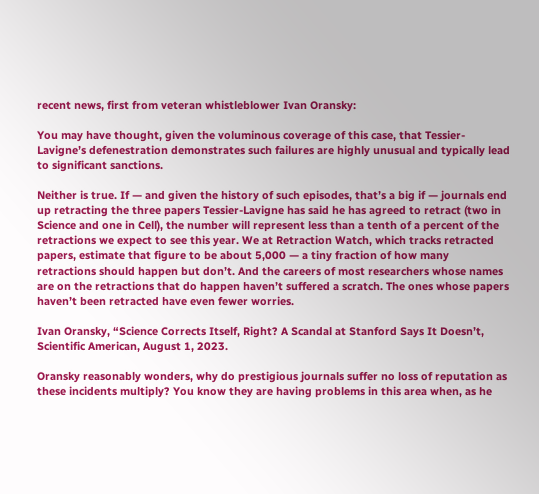recent news, first from veteran whistleblower Ivan Oransky:

You may have thought, given the voluminous coverage of this case, that Tessier-Lavigne’s defenestration demonstrates such failures are highly unusual and typically lead to significant sanctions.

Neither is true. If — and given the history of such episodes, that’s a big if — journals end up retracting the three papers Tessier-Lavigne has said he has agreed to retract (two in Science and one in Cell), the number will represent less than a tenth of a percent of the retractions we expect to see this year. We at Retraction Watch, which tracks retracted papers, estimate that figure to be about 5,000 — a tiny fraction of how many retractions should happen but don’t. And the careers of most researchers whose names are on the retractions that do happen haven’t suffered a scratch. The ones whose papers haven’t been retracted have even fewer worries.

Ivan Oransky, “Science Corrects Itself, Right? A Scandal at Stanford Says It Doesn’t, Scientific American, August 1, 2023.

Oransky reasonably wonders, why do prestigious journals suffer no loss of reputation as these incidents multiply? You know they are having problems in this area when, as he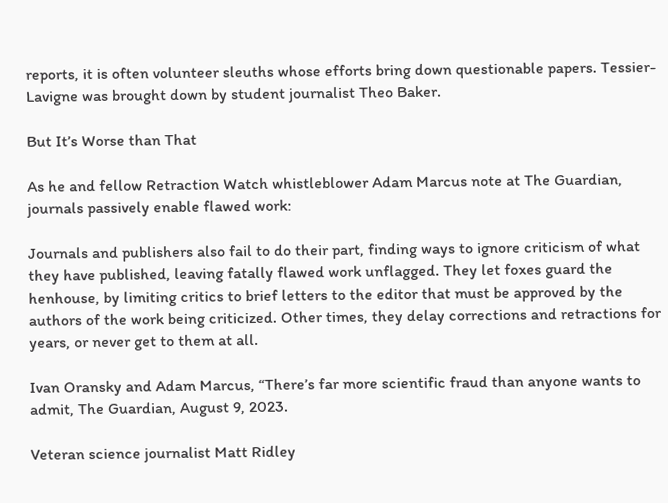reports, it is often volunteer sleuths whose efforts bring down questionable papers. Tessier-Lavigne was brought down by student journalist Theo Baker.

But It’s Worse than That

As he and fellow Retraction Watch whistleblower Adam Marcus note at The Guardian, journals passively enable flawed work:

Journals and publishers also fail to do their part, finding ways to ignore criticism of what they have published, leaving fatally flawed work unflagged. They let foxes guard the henhouse, by limiting critics to brief letters to the editor that must be approved by the authors of the work being criticized. Other times, they delay corrections and retractions for years, or never get to them at all.

Ivan Oransky and Adam Marcus, “There’s far more scientific fraud than anyone wants to admit, The Guardian, August 9, 2023.

Veteran science journalist Matt Ridley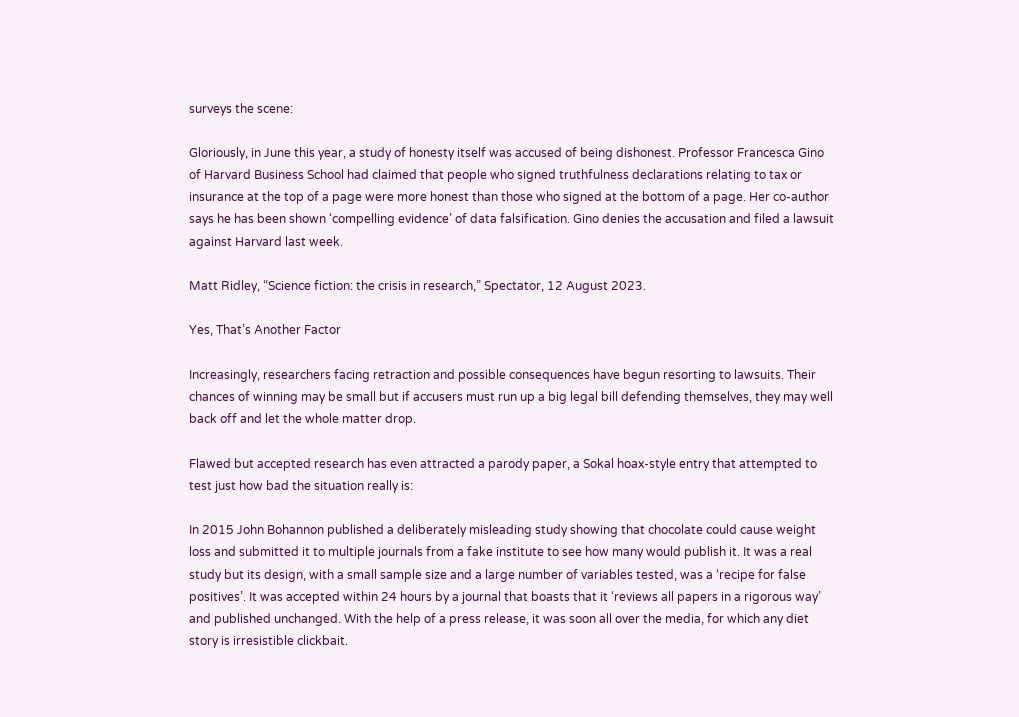surveys the scene:

Gloriously, in June this year, a study of honesty itself was accused of being dishonest. Professor Francesca Gino of Harvard Business School had claimed that people who signed truthfulness declarations relating to tax or insurance at the top of a page were more honest than those who signed at the bottom of a page. Her co-author says he has been shown ‘compelling evidence’ of data falsification. Gino denies the accusation and filed a lawsuit against Harvard last week.

Matt Ridley, “Science fiction: the crisis in research,” Spectator, 12 August 2023.

Yes, That’s Another Factor

Increasingly, researchers facing retraction and possible consequences have begun resorting to lawsuits. Their chances of winning may be small but if accusers must run up a big legal bill defending themselves, they may well back off and let the whole matter drop.

Flawed but accepted research has even attracted a parody paper, a Sokal hoax-style entry that attempted to test just how bad the situation really is:

In 2015 John Bohannon published a deliberately misleading study showing that chocolate could cause weight loss and submitted it to multiple journals from a fake institute to see how many would publish it. It was a real study but its design, with a small sample size and a large number of variables tested, was a ‘recipe for false positives’. It was accepted within 24 hours by a journal that boasts that it ‘reviews all papers in a rigorous way’ and published unchanged. With the help of a press release, it was soon all over the media, for which any diet story is irresistible clickbait.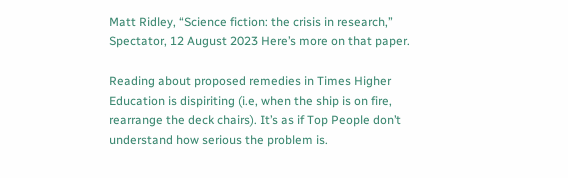Matt Ridley, “Science fiction: the crisis in research,” Spectator, 12 August 2023 Here’s more on that paper.

Reading about proposed remedies in Times Higher Education is dispiriting (i.e, when the ship is on fire, rearrange the deck chairs). It’s as if Top People don’t understand how serious the problem is.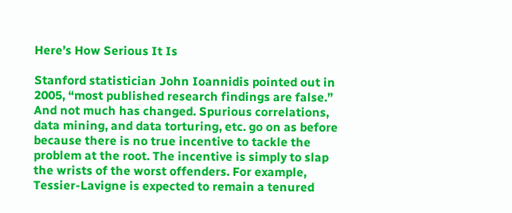Here’s How Serious It Is

Stanford statistician John Ioannidis pointed out in 2005, “most published research findings are false.” And not much has changed. Spurious correlations, data mining, and data torturing, etc. go on as before because there is no true incentive to tackle the problem at the root. The incentive is simply to slap the wrists of the worst offenders. For example, Tessier-Lavigne is expected to remain a tenured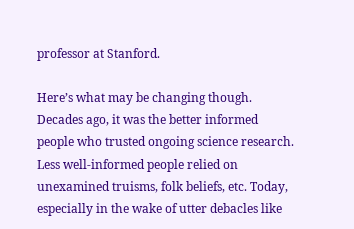professor at Stanford.

Here’s what may be changing though. Decades ago, it was the better informed people who trusted ongoing science research. Less well-informed people relied on unexamined truisms, folk beliefs, etc. Today, especially in the wake of utter debacles like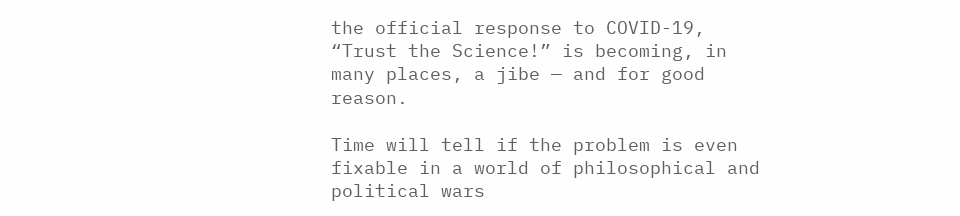the official response to COVID-19, “Trust the Science!” is becoming, in many places, a jibe — and for good reason.

Time will tell if the problem is even fixable in a world of philosophical and political wars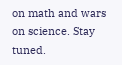on math and wars on science. Stay tuned.